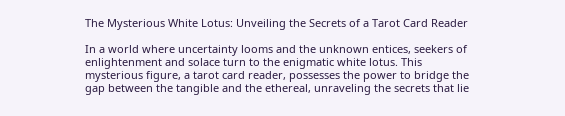The Mysterious White Lotus: Unveiling the Secrets of a Tarot Card Reader

In a world where uncertainty looms and the unknown entices, seekers of enlightenment and solace turn to the enigmatic white lotus. This mysterious figure, a tarot card reader, possesses the power to bridge the gap between the tangible and the ethereal, unraveling the secrets that lie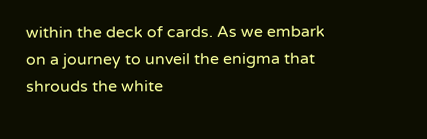within the deck of cards. As we embark on a journey to unveil the enigma that shrouds the white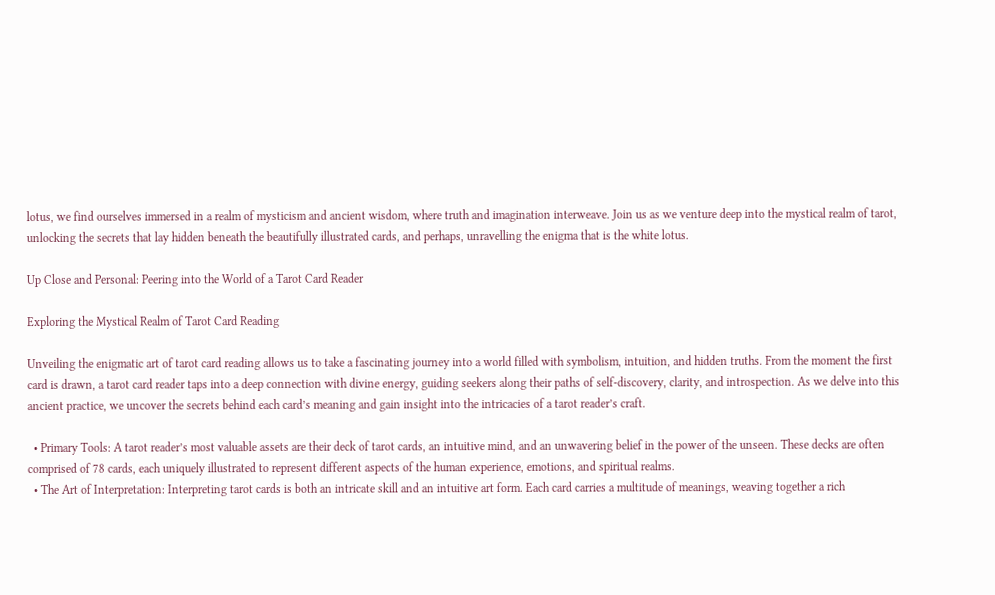lotus, we find ourselves immersed in a realm of mysticism and ancient wisdom, where truth and imagination interweave. Join us as we venture deep into the mystical realm of tarot, unlocking the secrets that lay hidden beneath the beautifully illustrated cards, and perhaps, unravelling the enigma that is the white lotus.

Up Close and Personal: Peering into the World of a Tarot Card Reader

Exploring the Mystical Realm of Tarot Card Reading

Unveiling the enigmatic art of tarot card reading allows us to take a fascinating journey into a world filled with symbolism, intuition, and hidden truths. From the moment the first card is drawn, a tarot card reader taps into a deep connection with divine energy, guiding seekers along their paths of self-discovery, clarity, and introspection. As we delve into this ancient practice, we uncover the secrets behind each card’s meaning and gain insight into the intricacies of a tarot reader’s craft.

  • Primary Tools: A tarot reader’s most valuable assets are their deck of tarot cards, an intuitive mind, and an unwavering belief in the power of the unseen. These decks are often comprised of 78 cards, each uniquely illustrated to represent different aspects of the human experience, emotions, and spiritual realms.
  • The Art of Interpretation: Interpreting tarot cards is both an intricate skill and an intuitive art form. Each card carries a multitude of meanings, weaving together a rich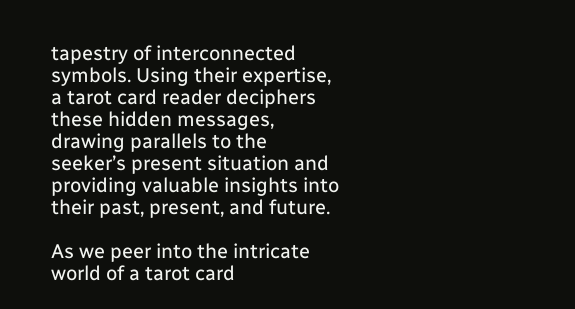tapestry of interconnected symbols. Using their expertise, a tarot card reader deciphers these hidden messages, drawing parallels to the seeker’s present situation and providing valuable insights into their past, present, and future.

As we peer into the intricate world of a tarot card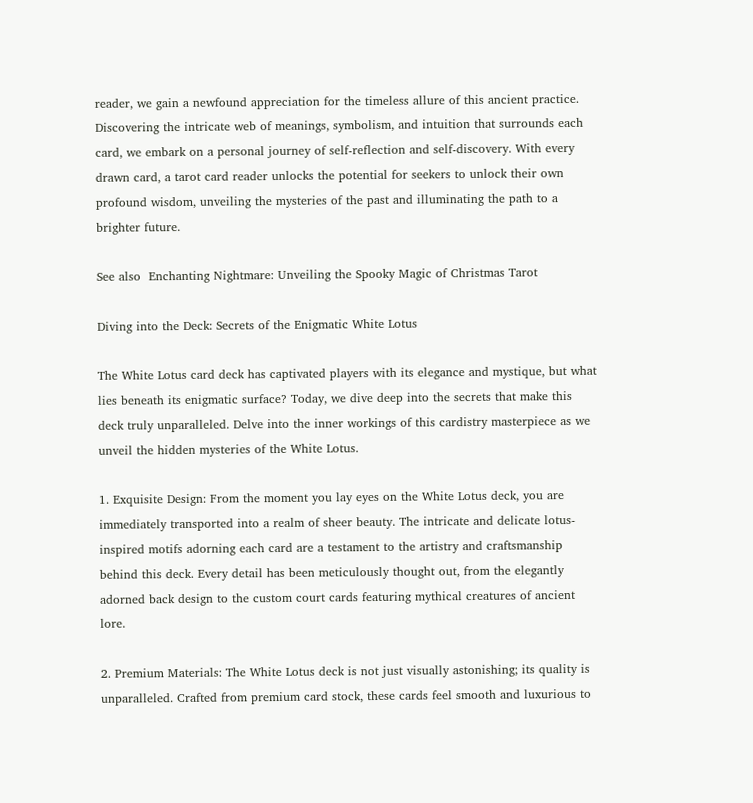reader, we gain a newfound appreciation for the timeless allure of this ancient practice. Discovering the intricate web of meanings, symbolism, and intuition that surrounds each card, we embark on a personal journey of self-reflection and self-discovery. With every drawn card, a tarot card reader unlocks the potential for seekers to unlock their own profound wisdom, unveiling the mysteries of the past and illuminating the path to a brighter future.

See also  Enchanting Nightmare: Unveiling the Spooky Magic of Christmas Tarot

Diving into the Deck: Secrets of the Enigmatic White Lotus

The White Lotus card deck has captivated players with its elegance and mystique, but what lies beneath its enigmatic surface? Today, we dive deep into the secrets that make this deck truly unparalleled. Delve into the inner workings of this cardistry masterpiece as we unveil the hidden mysteries of the White Lotus.

1. Exquisite Design: From the moment you lay eyes on the White Lotus deck, you are immediately transported into a realm of sheer beauty. The intricate and delicate lotus-inspired motifs adorning each card are a testament to the artistry and craftsmanship behind this deck. Every detail has been meticulously thought out, from the elegantly adorned back design to the custom court cards featuring mythical creatures of ancient lore.

2. Premium Materials: The White Lotus deck is not just visually astonishing; its quality is unparalleled. Crafted from premium card stock, these cards feel smooth and luxurious to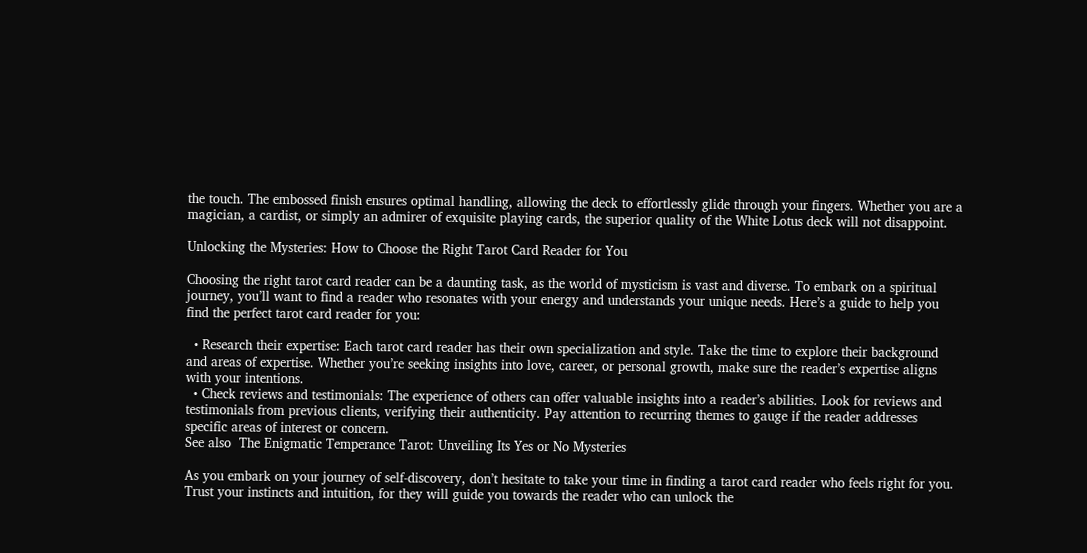the touch. The embossed finish ensures optimal handling, allowing the deck to effortlessly glide through your fingers. Whether you are a magician, a cardist, or simply an admirer of exquisite playing cards, the superior quality of the White Lotus deck will not disappoint.

Unlocking the Mysteries: How to Choose the Right Tarot Card Reader for You

Choosing the right tarot card reader can be a daunting task, as the world of mysticism is vast and diverse. To embark on a spiritual journey, you’ll want to find a reader who resonates with your energy and understands your unique needs. Here’s a guide to help you find the perfect tarot card reader for you:

  • Research their expertise: Each tarot card reader has their own specialization and style. Take the time to explore their background and areas of expertise. Whether you’re seeking insights into love, career, or personal growth, make sure the reader’s expertise aligns with your intentions.
  • Check reviews and testimonials: The experience of others can offer valuable insights into a reader’s abilities. Look for reviews and testimonials from previous clients, verifying their authenticity. Pay attention to recurring themes to gauge if the reader addresses specific areas of interest or concern.
See also  The Enigmatic Temperance Tarot: Unveiling Its Yes or No Mysteries

As you embark on your journey of self-discovery, don’t hesitate to take your time in finding a tarot card reader who feels right for you. Trust your instincts and intuition, for they will guide you towards the reader who can unlock the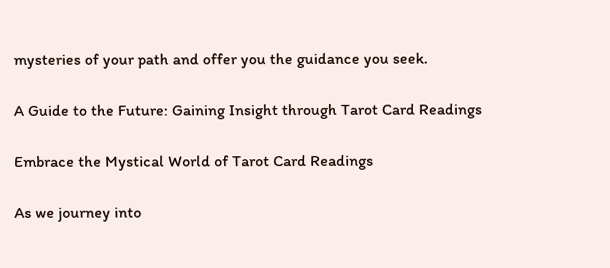mysteries of your path and offer you the guidance you seek.

A Guide to the Future: Gaining Insight through Tarot Card Readings

Embrace the Mystical World of Tarot Card Readings

As we journey into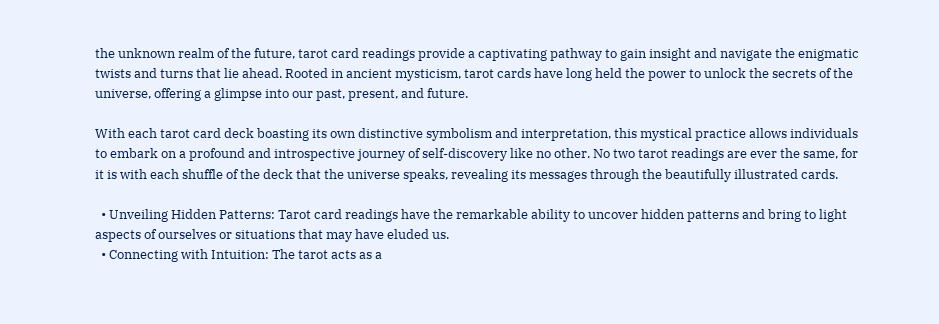the unknown realm of the future, tarot card readings provide a captivating pathway to gain insight and navigate the enigmatic twists and turns that lie ahead. Rooted in ancient mysticism, tarot cards have long held the power to unlock the secrets of the universe, offering a glimpse into our past, present, and future.

With each tarot card deck boasting its own distinctive symbolism and interpretation, this mystical practice allows individuals to embark on a profound and introspective journey of self-discovery like no other. No two tarot readings are ever the same, for it is with each shuffle of the deck that the universe speaks, revealing its messages through the beautifully illustrated cards.

  • Unveiling Hidden Patterns: Tarot card readings have the remarkable ability to uncover hidden patterns and bring to light aspects of ourselves or situations that may have eluded us.
  • Connecting with Intuition: The tarot acts as a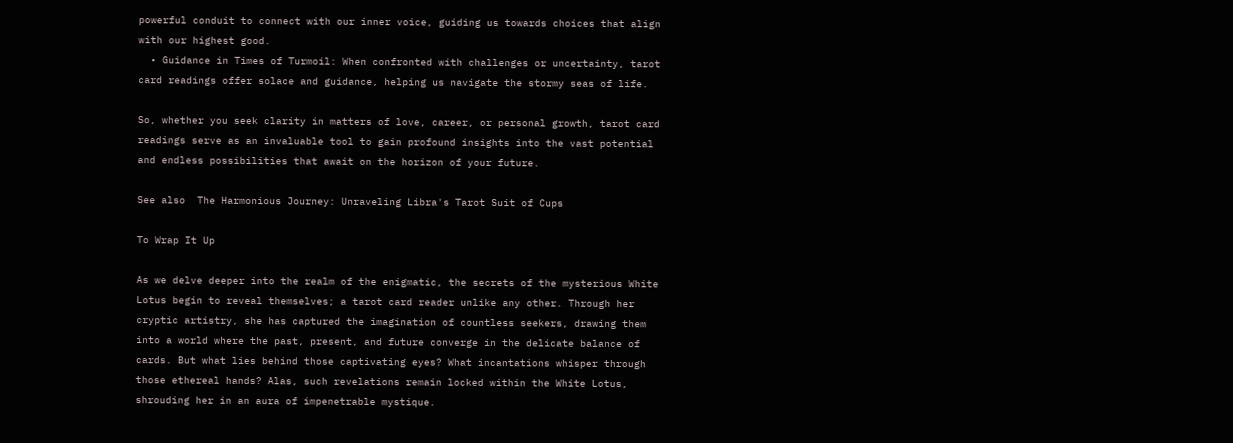powerful conduit to connect with our inner voice, guiding us towards choices that align with our highest good.
  • Guidance in Times of Turmoil: When confronted with challenges or uncertainty, tarot card readings offer solace and guidance, helping us navigate the stormy seas of life.

So, whether you seek clarity in matters of love, career, or personal growth, tarot card readings serve as an invaluable tool to gain profound insights into the vast potential and endless possibilities that await on the horizon of your future.

See also  The Harmonious Journey: Unraveling Libra's Tarot Suit of Cups

To Wrap It Up

As we delve deeper into the realm of the enigmatic, the secrets of the mysterious White Lotus begin to reveal themselves; a tarot card reader unlike any other. Through her cryptic artistry, she has captured the imagination of countless seekers, drawing them into a world where the past, present, and future converge in the delicate balance of cards. But what lies behind those captivating eyes? What incantations whisper through those ethereal hands? Alas, such revelations remain locked within the White Lotus, shrouding her in an aura of impenetrable mystique.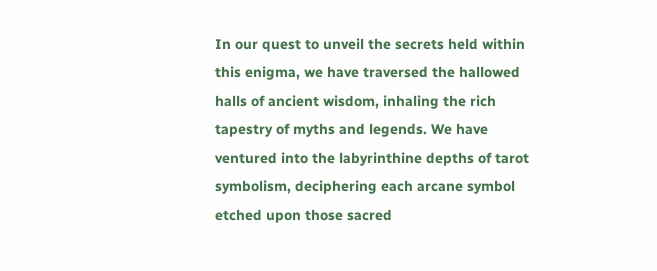In our quest to unveil the secrets held within this enigma, we have traversed the hallowed halls of ancient wisdom, inhaling the rich tapestry of myths and legends. We have ventured into the labyrinthine depths of tarot symbolism, deciphering each arcane symbol etched upon those sacred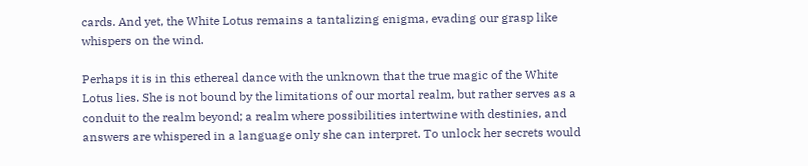cards. And yet, the White Lotus remains a tantalizing enigma, evading our grasp like whispers on the wind.

Perhaps it is in this ethereal dance with the unknown that the true magic of the White Lotus lies. She is not bound by the limitations of our mortal realm, but rather serves as a conduit to the realm beyond; a realm where possibilities intertwine with destinies, and answers are whispered in a language only she can interpret. To unlock her secrets would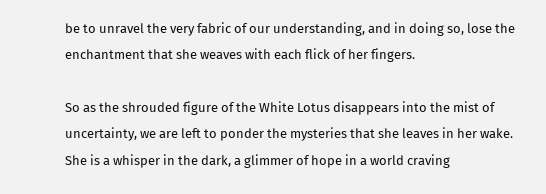be to unravel the very fabric of our understanding, and in doing so, lose the enchantment that she weaves with each flick of her fingers.

So as the shrouded figure of the White Lotus disappears into the mist of uncertainty, we are left to ponder the mysteries that she leaves in her wake. She is a whisper in the dark, a glimmer of hope in a world craving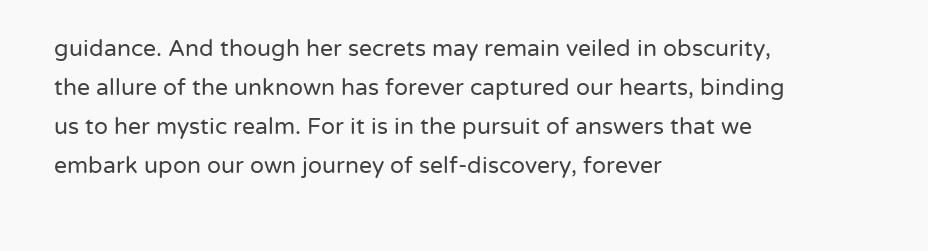guidance. And though her secrets may remain veiled in obscurity, the allure of the unknown has forever captured our hearts, binding us to her mystic realm. For it is in the pursuit of answers that we embark upon our own journey of self-discovery, forever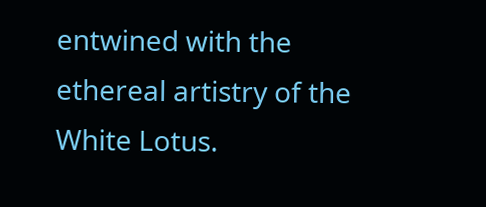entwined with the ethereal artistry of the White Lotus.